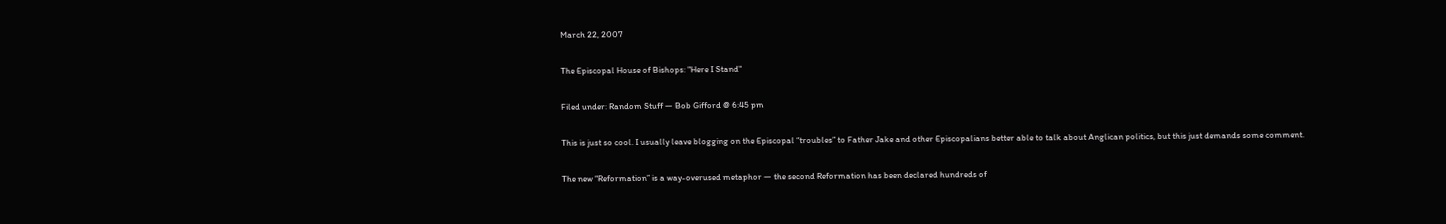March 22, 2007

The Episcopal House of Bishops: "Here I Stand"

Filed under: Random Stuff — Bob Gifford @ 6:45 pm

This is just so cool. I usually leave blogging on the Episcopal “troubles” to Father Jake and other Episcopalians better able to talk about Anglican politics, but this just demands some comment.

The new “Reformation” is a way-overused metaphor — the second Reformation has been declared hundreds of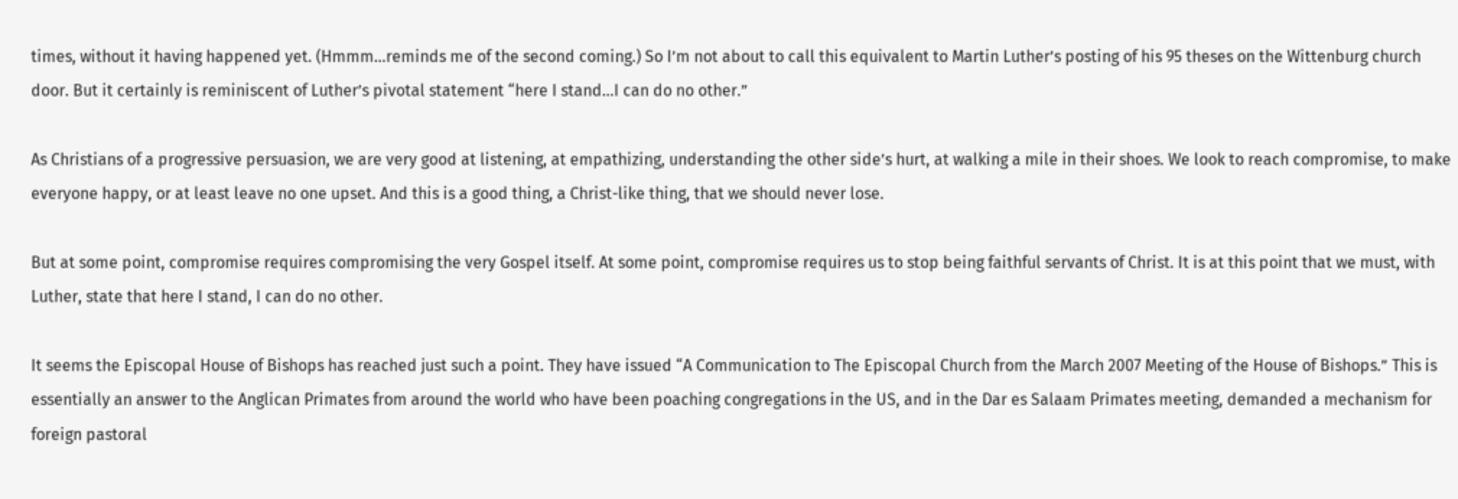times, without it having happened yet. (Hmmm…reminds me of the second coming.) So I’m not about to call this equivalent to Martin Luther’s posting of his 95 theses on the Wittenburg church door. But it certainly is reminiscent of Luther’s pivotal statement “here I stand…I can do no other.”

As Christians of a progressive persuasion, we are very good at listening, at empathizing, understanding the other side’s hurt, at walking a mile in their shoes. We look to reach compromise, to make everyone happy, or at least leave no one upset. And this is a good thing, a Christ-like thing, that we should never lose.

But at some point, compromise requires compromising the very Gospel itself. At some point, compromise requires us to stop being faithful servants of Christ. It is at this point that we must, with Luther, state that here I stand, I can do no other.

It seems the Episcopal House of Bishops has reached just such a point. They have issued “A Communication to The Episcopal Church from the March 2007 Meeting of the House of Bishops.” This is essentially an answer to the Anglican Primates from around the world who have been poaching congregations in the US, and in the Dar es Salaam Primates meeting, demanded a mechanism for foreign pastoral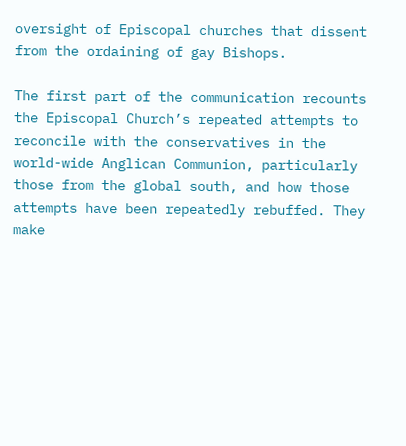oversight of Episcopal churches that dissent from the ordaining of gay Bishops.

The first part of the communication recounts the Episcopal Church’s repeated attempts to reconcile with the conservatives in the world-wide Anglican Communion, particularly those from the global south, and how those attempts have been repeatedly rebuffed. They make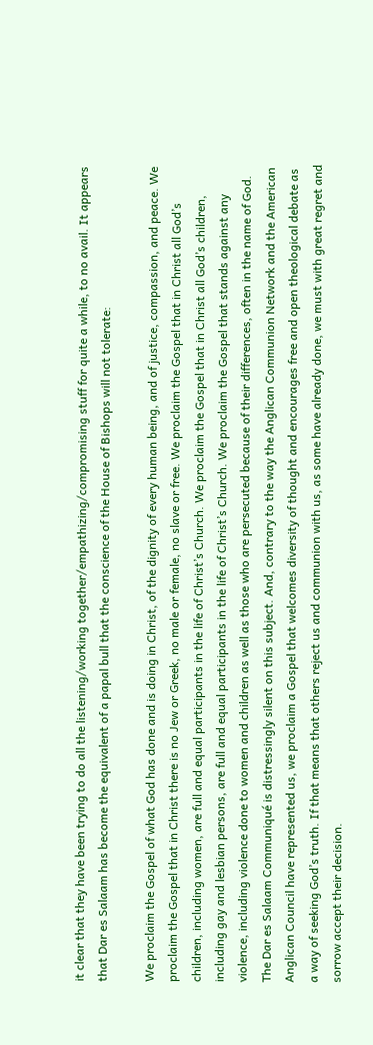it clear that they have been trying to do all the listening/working together/empathizing/compromising stuff for quite a while, to no avail. It appears that Dar es Salaam has become the equivalent of a papal bull that the conscience of the House of Bishops will not tolerate:

We proclaim the Gospel of what God has done and is doing in Christ, of the dignity of every human being, and of justice, compassion, and peace. We proclaim the Gospel that in Christ there is no Jew or Greek, no male or female, no slave or free. We proclaim the Gospel that in Christ all God’s children, including women, are full and equal participants in the life of Christ’s Church. We proclaim the Gospel that in Christ all God’s children, including gay and lesbian persons, are full and equal participants in the life of Christ’s Church. We proclaim the Gospel that stands against any violence, including violence done to women and children as well as those who are persecuted because of their differences, often in the name of God. The Dar es Salaam Communiqué is distressingly silent on this subject. And, contrary to the way the Anglican Communion Network and the American Anglican Council have represented us, we proclaim a Gospel that welcomes diversity of thought and encourages free and open theological debate as a way of seeking God’s truth. If that means that others reject us and communion with us, as some have already done, we must with great regret and sorrow accept their decision.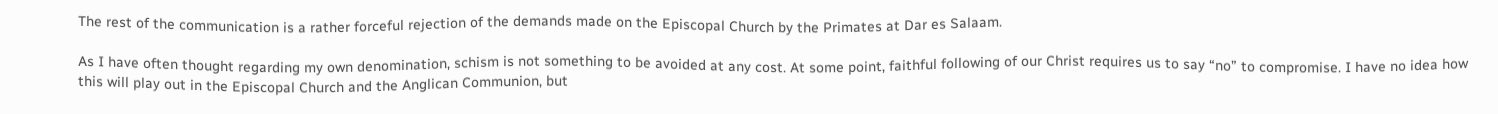The rest of the communication is a rather forceful rejection of the demands made on the Episcopal Church by the Primates at Dar es Salaam.

As I have often thought regarding my own denomination, schism is not something to be avoided at any cost. At some point, faithful following of our Christ requires us to say “no” to compromise. I have no idea how this will play out in the Episcopal Church and the Anglican Communion, but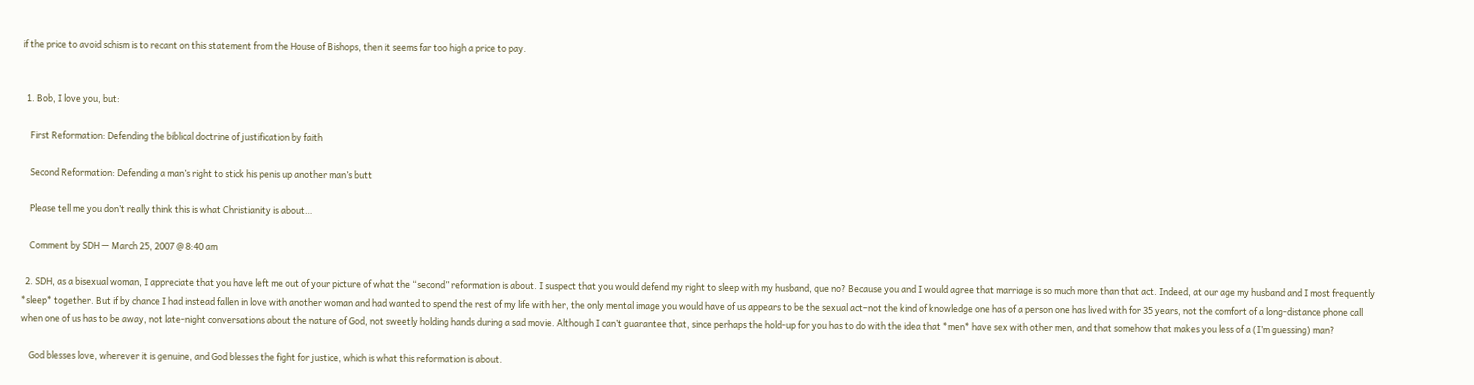if the price to avoid schism is to recant on this statement from the House of Bishops, then it seems far too high a price to pay.


  1. Bob, I love you, but:

    First Reformation: Defending the biblical doctrine of justification by faith

    Second Reformation: Defending a man’s right to stick his penis up another man’s butt

    Please tell me you don’t really think this is what Christianity is about…

    Comment by SDH — March 25, 2007 @ 8:40 am

  2. SDH, as a bisexual woman, I appreciate that you have left me out of your picture of what the “second” reformation is about. I suspect that you would defend my right to sleep with my husband, que no? Because you and I would agree that marriage is so much more than that act. Indeed, at our age my husband and I most frequently *sleep* together. But if by chance I had instead fallen in love with another woman and had wanted to spend the rest of my life with her, the only mental image you would have of us appears to be the sexual act–not the kind of knowledge one has of a person one has lived with for 35 years, not the comfort of a long-distance phone call when one of us has to be away, not late-night conversations about the nature of God, not sweetly holding hands during a sad movie. Although I can’t guarantee that, since perhaps the hold-up for you has to do with the idea that *men* have sex with other men, and that somehow that makes you less of a (I’m guessing) man?

    God blesses love, wherever it is genuine, and God blesses the fight for justice, which is what this reformation is about.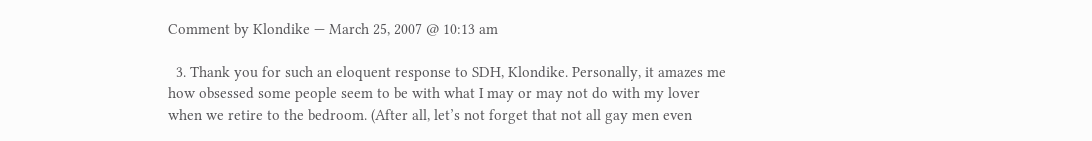Comment by Klondike — March 25, 2007 @ 10:13 am

  3. Thank you for such an eloquent response to SDH, Klondike. Personally, it amazes me how obsessed some people seem to be with what I may or may not do with my lover when we retire to the bedroom. (After all, let’s not forget that not all gay men even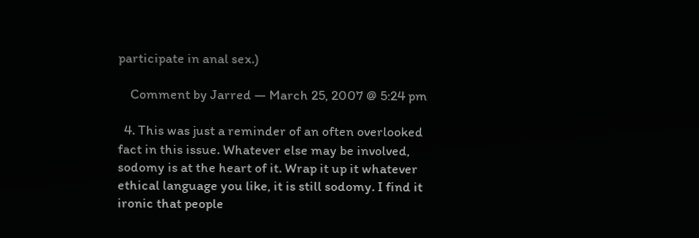participate in anal sex.)

    Comment by Jarred — March 25, 2007 @ 5:24 pm

  4. This was just a reminder of an often overlooked fact in this issue. Whatever else may be involved, sodomy is at the heart of it. Wrap it up it whatever ethical language you like, it is still sodomy. I find it ironic that people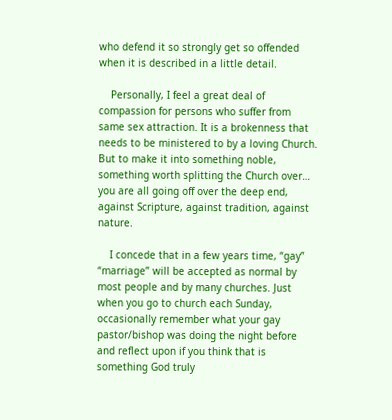who defend it so strongly get so offended when it is described in a little detail.

    Personally, I feel a great deal of compassion for persons who suffer from same sex attraction. It is a brokenness that needs to be ministered to by a loving Church. But to make it into something noble, something worth splitting the Church over… you are all going off over the deep end, against Scripture, against tradition, against nature.

    I concede that in a few years time, “gay” “marriage” will be accepted as normal by most people and by many churches. Just when you go to church each Sunday, occasionally remember what your gay pastor/bishop was doing the night before and reflect upon if you think that is something God truly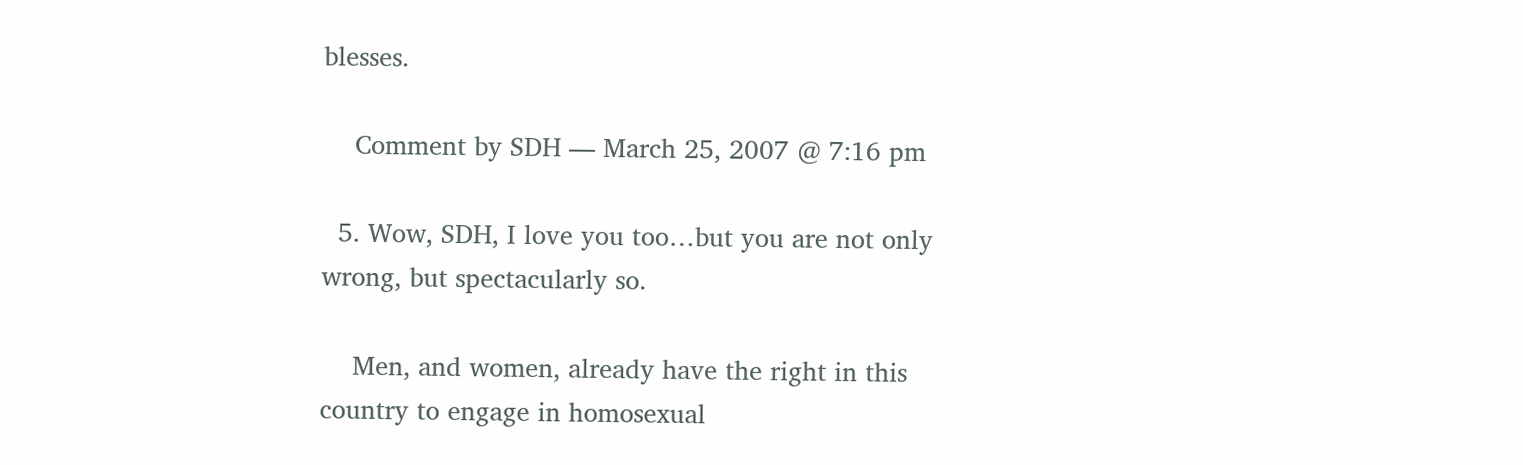blesses.

    Comment by SDH — March 25, 2007 @ 7:16 pm

  5. Wow, SDH, I love you too…but you are not only wrong, but spectacularly so.

    Men, and women, already have the right in this country to engage in homosexual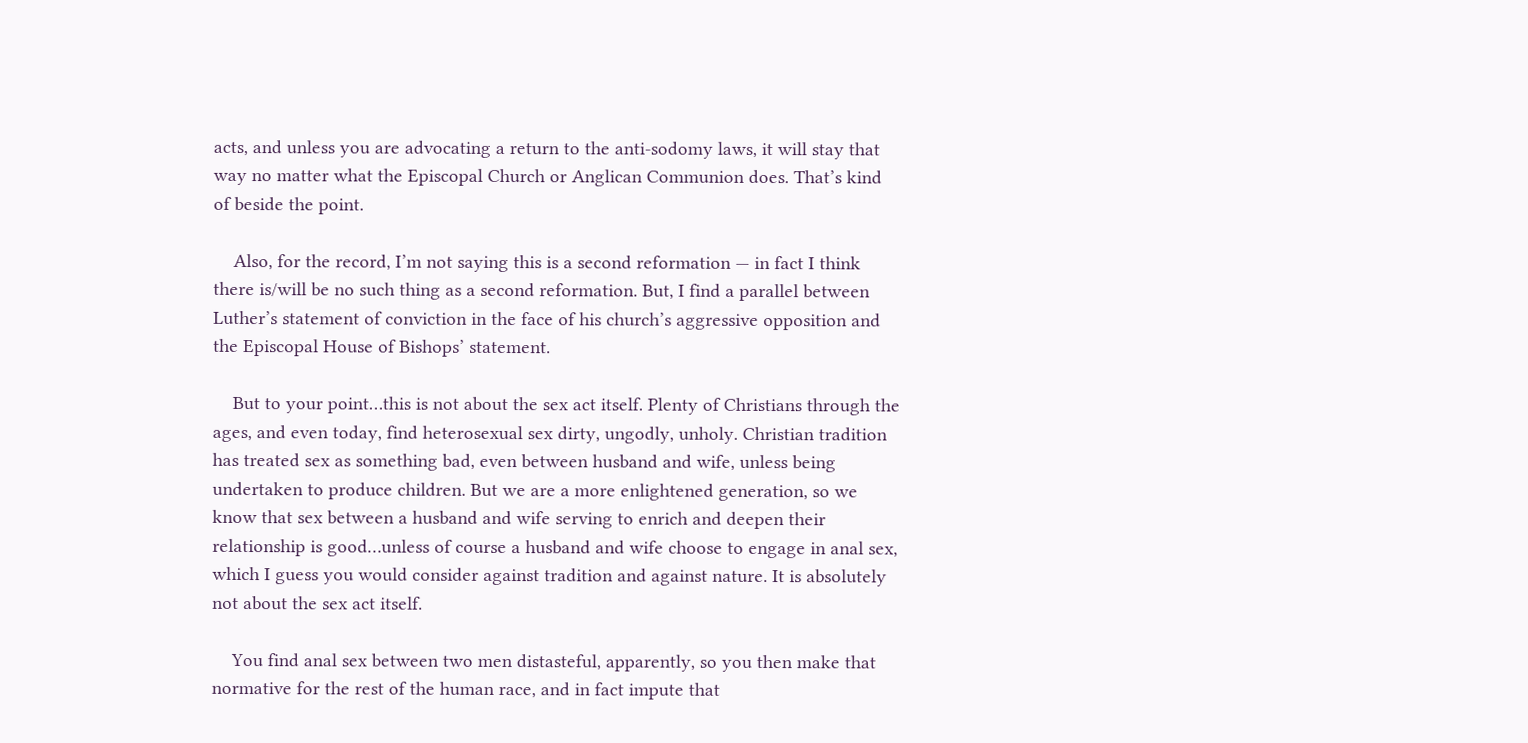acts, and unless you are advocating a return to the anti-sodomy laws, it will stay that way no matter what the Episcopal Church or Anglican Communion does. That’s kind of beside the point.

    Also, for the record, I’m not saying this is a second reformation — in fact I think there is/will be no such thing as a second reformation. But, I find a parallel between Luther’s statement of conviction in the face of his church’s aggressive opposition and the Episcopal House of Bishops’ statement.

    But to your point…this is not about the sex act itself. Plenty of Christians through the ages, and even today, find heterosexual sex dirty, ungodly, unholy. Christian tradition has treated sex as something bad, even between husband and wife, unless being undertaken to produce children. But we are a more enlightened generation, so we know that sex between a husband and wife serving to enrich and deepen their relationship is good…unless of course a husband and wife choose to engage in anal sex, which I guess you would consider against tradition and against nature. It is absolutely not about the sex act itself.

    You find anal sex between two men distasteful, apparently, so you then make that normative for the rest of the human race, and in fact impute that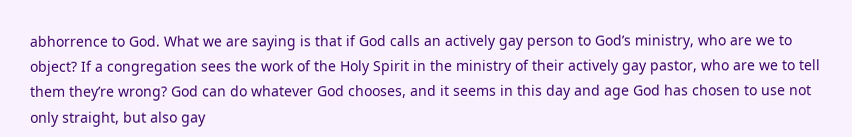abhorrence to God. What we are saying is that if God calls an actively gay person to God’s ministry, who are we to object? If a congregation sees the work of the Holy Spirit in the ministry of their actively gay pastor, who are we to tell them they’re wrong? God can do whatever God chooses, and it seems in this day and age God has chosen to use not only straight, but also gay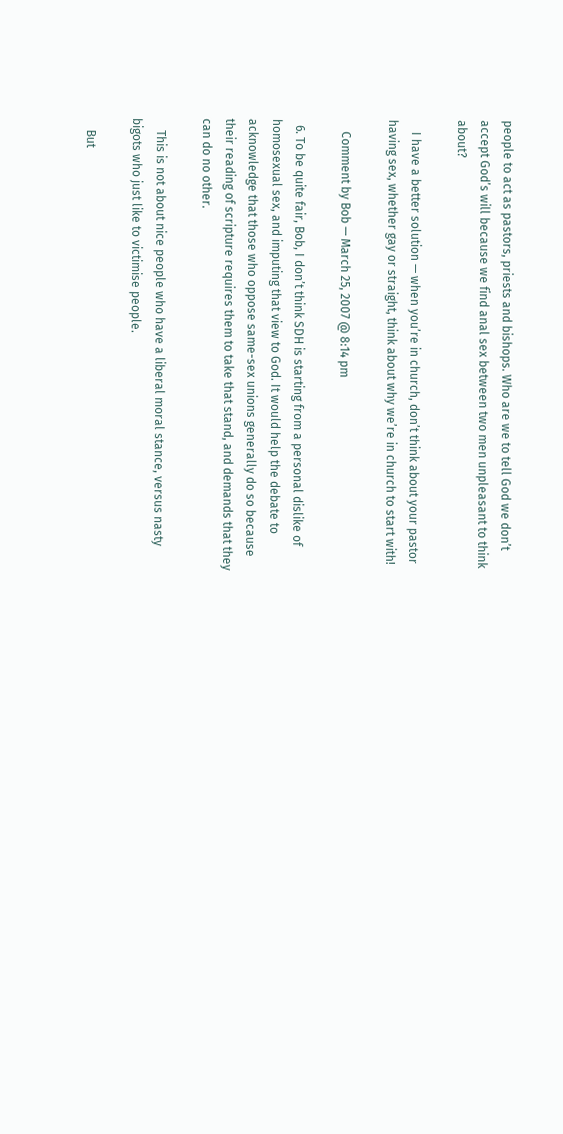people to act as pastors, priests and bishops. Who are we to tell God we don’t accept God’s will because we find anal sex between two men unpleasant to think about?

    I have a better solution — when you’re in church, don’t think about your pastor having sex, whether gay or straight, think about why we’re in church to start with!

    Comment by Bob — March 25, 2007 @ 8:14 pm

  6. To be quite fair, Bob, I don’t think SDH is starting from a personal dislike of homosexual sex, and imputing that view to God. It would help the debate to acknowledge that those who oppose same-sex unions generally do so because their reading of scripture requires them to take that stand, and demands that they can do no other.

    This is not about nice people who have a liberal moral stance, versus nasty bigots who just like to victimise people.

    But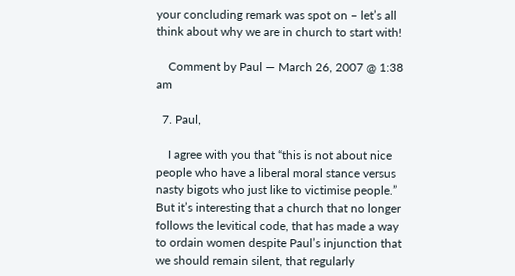your concluding remark was spot on – let’s all think about why we are in church to start with!

    Comment by Paul — March 26, 2007 @ 1:38 am

  7. Paul,

    I agree with you that “this is not about nice people who have a liberal moral stance versus nasty bigots who just like to victimise people.” But it’s interesting that a church that no longer follows the levitical code, that has made a way to ordain women despite Paul’s injunction that we should remain silent, that regularly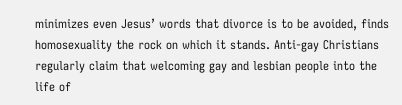minimizes even Jesus’ words that divorce is to be avoided, finds homosexuality the rock on which it stands. Anti-gay Christians regularly claim that welcoming gay and lesbian people into the life of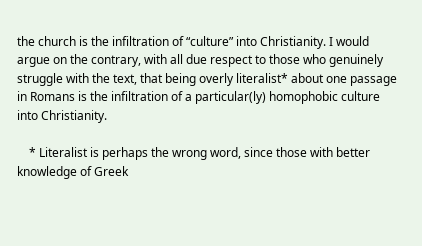the church is the infiltration of “culture” into Christianity. I would argue on the contrary, with all due respect to those who genuinely struggle with the text, that being overly literalist* about one passage in Romans is the infiltration of a particular(ly) homophobic culture into Christianity.

    * Literalist is perhaps the wrong word, since those with better knowledge of Greek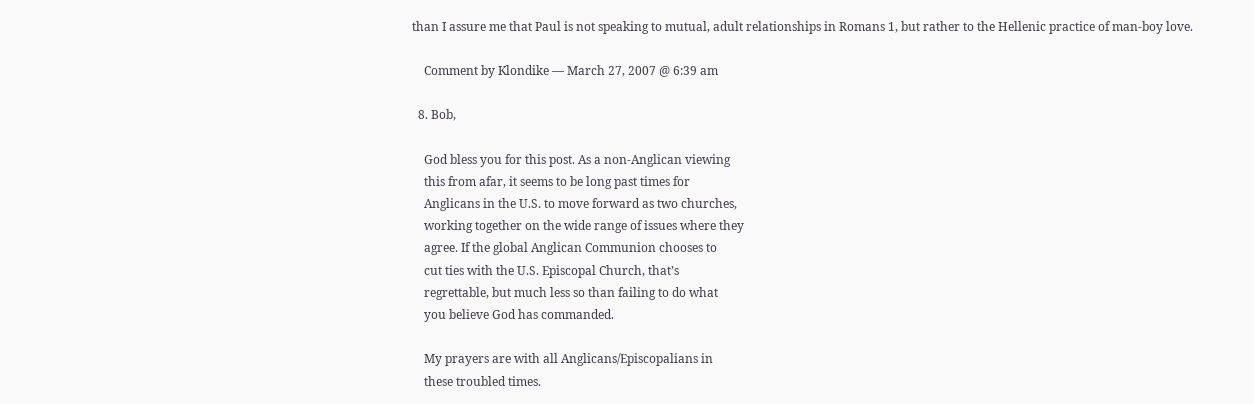than I assure me that Paul is not speaking to mutual, adult relationships in Romans 1, but rather to the Hellenic practice of man-boy love.

    Comment by Klondike — March 27, 2007 @ 6:39 am

  8. Bob,

    God bless you for this post. As a non-Anglican viewing
    this from afar, it seems to be long past times for
    Anglicans in the U.S. to move forward as two churches,
    working together on the wide range of issues where they
    agree. If the global Anglican Communion chooses to
    cut ties with the U.S. Episcopal Church, that’s
    regrettable, but much less so than failing to do what
    you believe God has commanded.

    My prayers are with all Anglicans/Episcopalians in
    these troubled times.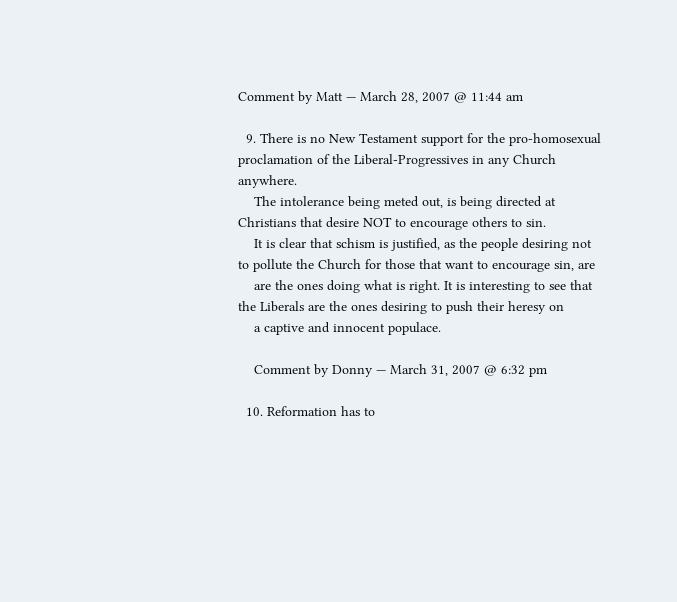Comment by Matt — March 28, 2007 @ 11:44 am

  9. There is no New Testament support for the pro-homosexual proclamation of the Liberal-Progressives in any Church anywhere.
    The intolerance being meted out, is being directed at Christians that desire NOT to encourage others to sin.
    It is clear that schism is justified, as the people desiring not to pollute the Church for those that want to encourage sin, are
    are the ones doing what is right. It is interesting to see that the Liberals are the ones desiring to push their heresy on
    a captive and innocent populace.

    Comment by Donny — March 31, 2007 @ 6:32 pm

  10. Reformation has to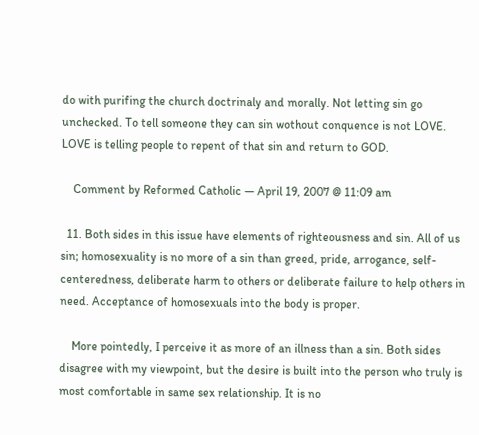do with purifing the church doctrinaly and morally. Not letting sin go unchecked. To tell someone they can sin wothout conquence is not LOVE. LOVE is telling people to repent of that sin and return to GOD.

    Comment by Reformed Catholic — April 19, 2007 @ 11:09 am

  11. Both sides in this issue have elements of righteousness and sin. All of us sin; homosexuality is no more of a sin than greed, pride, arrogance, self-centeredness, deliberate harm to others or deliberate failure to help others in need. Acceptance of homosexuals into the body is proper.

    More pointedly, I perceive it as more of an illness than a sin. Both sides disagree with my viewpoint, but the desire is built into the person who truly is most comfortable in same sex relationship. It is no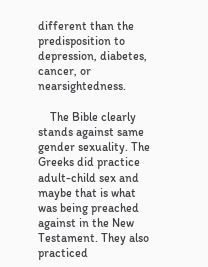different than the predisposition to depression, diabetes, cancer, or nearsightedness.

    The Bible clearly stands against same gender sexuality. The Greeks did practice adult-child sex and maybe that is what was being preached against in the New Testament. They also practiced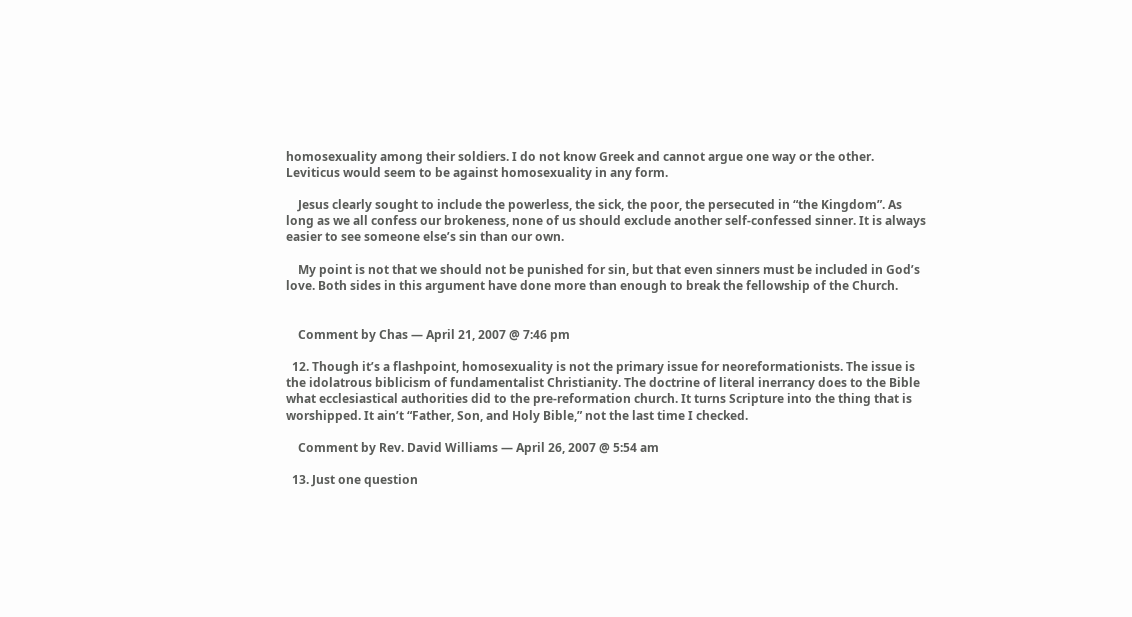homosexuality among their soldiers. I do not know Greek and cannot argue one way or the other. Leviticus would seem to be against homosexuality in any form.

    Jesus clearly sought to include the powerless, the sick, the poor, the persecuted in “the Kingdom”. As long as we all confess our brokeness, none of us should exclude another self-confessed sinner. It is always easier to see someone else’s sin than our own.

    My point is not that we should not be punished for sin, but that even sinners must be included in God’s love. Both sides in this argument have done more than enough to break the fellowship of the Church.


    Comment by Chas — April 21, 2007 @ 7:46 pm

  12. Though it’s a flashpoint, homosexuality is not the primary issue for neoreformationists. The issue is the idolatrous biblicism of fundamentalist Christianity. The doctrine of literal inerrancy does to the Bible what ecclesiastical authorities did to the pre-reformation church. It turns Scripture into the thing that is worshipped. It ain’t “Father, Son, and Holy Bible,” not the last time I checked.

    Comment by Rev. David Williams — April 26, 2007 @ 5:54 am

  13. Just one question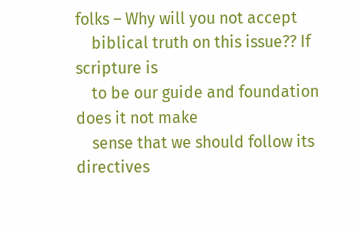folks – Why will you not accept
    biblical truth on this issue?? If scripture is
    to be our guide and foundation does it not make
    sense that we should follow its directives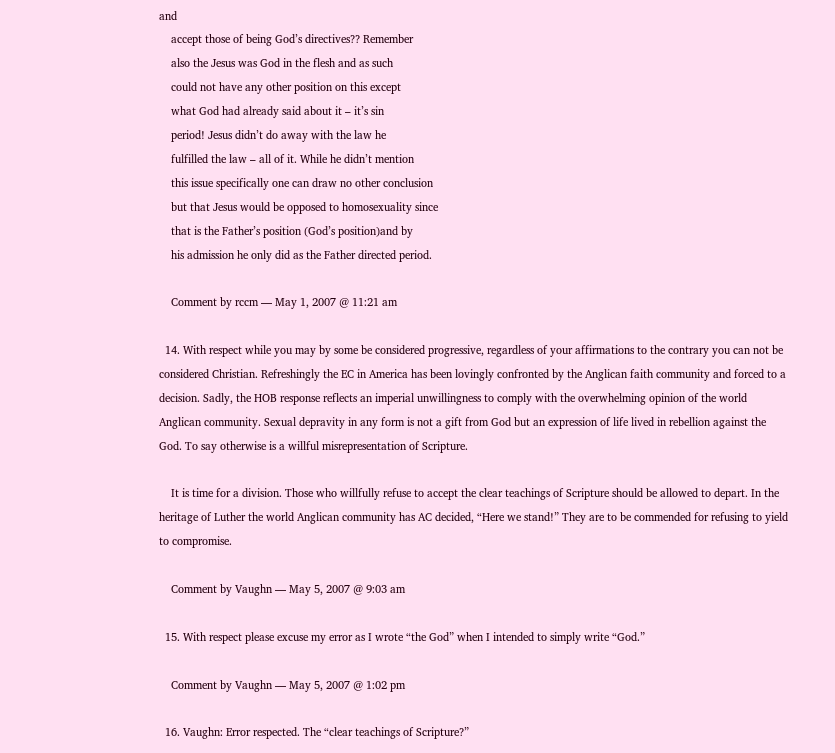and
    accept those of being God’s directives?? Remember
    also the Jesus was God in the flesh and as such
    could not have any other position on this except
    what God had already said about it – it’s sin
    period! Jesus didn’t do away with the law he
    fulfilled the law – all of it. While he didn’t mention
    this issue specifically one can draw no other conclusion
    but that Jesus would be opposed to homosexuality since
    that is the Father’s position (God’s position)and by
    his admission he only did as the Father directed period.

    Comment by rccm — May 1, 2007 @ 11:21 am

  14. With respect while you may by some be considered progressive, regardless of your affirmations to the contrary you can not be considered Christian. Refreshingly the EC in America has been lovingly confronted by the Anglican faith community and forced to a decision. Sadly, the HOB response reflects an imperial unwillingness to comply with the overwhelming opinion of the world Anglican community. Sexual depravity in any form is not a gift from God but an expression of life lived in rebellion against the God. To say otherwise is a willful misrepresentation of Scripture.

    It is time for a division. Those who willfully refuse to accept the clear teachings of Scripture should be allowed to depart. In the heritage of Luther the world Anglican community has AC decided, “Here we stand!” They are to be commended for refusing to yield to compromise.

    Comment by Vaughn — May 5, 2007 @ 9:03 am

  15. With respect please excuse my error as I wrote “the God” when I intended to simply write “God.”

    Comment by Vaughn — May 5, 2007 @ 1:02 pm

  16. Vaughn: Error respected. The “clear teachings of Scripture?”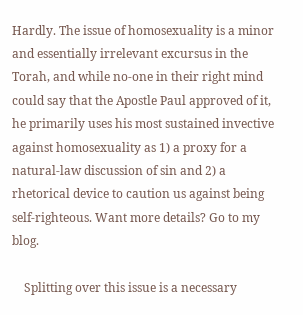Hardly. The issue of homosexuality is a minor and essentially irrelevant excursus in the Torah, and while no-one in their right mind could say that the Apostle Paul approved of it, he primarily uses his most sustained invective against homosexuality as 1) a proxy for a natural-law discussion of sin and 2) a rhetorical device to caution us against being self-righteous. Want more details? Go to my blog.

    Splitting over this issue is a necessary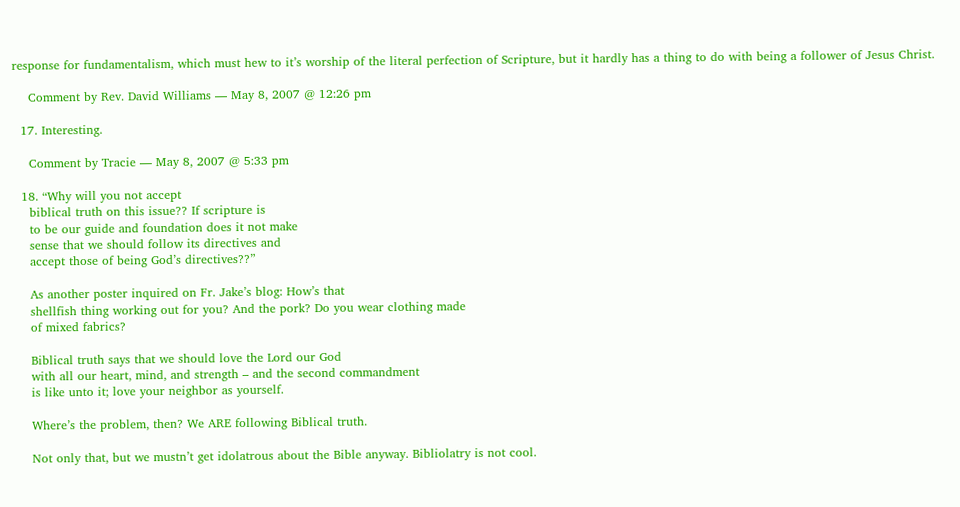response for fundamentalism, which must hew to it’s worship of the literal perfection of Scripture, but it hardly has a thing to do with being a follower of Jesus Christ.

    Comment by Rev. David Williams — May 8, 2007 @ 12:26 pm

  17. Interesting.

    Comment by Tracie — May 8, 2007 @ 5:33 pm

  18. “Why will you not accept
    biblical truth on this issue?? If scripture is
    to be our guide and foundation does it not make
    sense that we should follow its directives and
    accept those of being God’s directives??”

    As another poster inquired on Fr. Jake’s blog: How’s that
    shellfish thing working out for you? And the pork? Do you wear clothing made
    of mixed fabrics?

    Biblical truth says that we should love the Lord our God
    with all our heart, mind, and strength – and the second commandment
    is like unto it; love your neighbor as yourself.

    Where’s the problem, then? We ARE following Biblical truth.

    Not only that, but we mustn’t get idolatrous about the Bible anyway. Bibliolatry is not cool.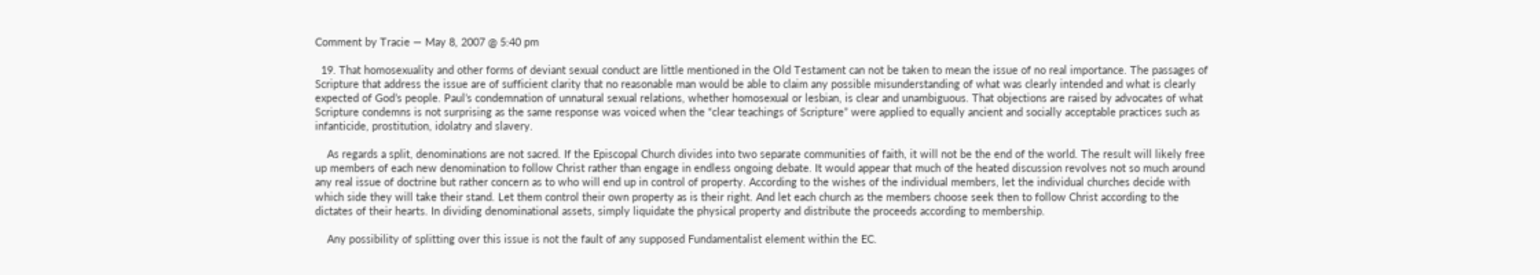Comment by Tracie — May 8, 2007 @ 5:40 pm

  19. That homosexuality and other forms of deviant sexual conduct are little mentioned in the Old Testament can not be taken to mean the issue of no real importance. The passages of Scripture that address the issue are of sufficient clarity that no reasonable man would be able to claim any possible misunderstanding of what was clearly intended and what is clearly expected of God’s people. Paul’s condemnation of unnatural sexual relations, whether homosexual or lesbian, is clear and unambiguous. That objections are raised by advocates of what Scripture condemns is not surprising as the same response was voiced when the “clear teachings of Scripture” were applied to equally ancient and socially acceptable practices such as infanticide, prostitution, idolatry and slavery.

    As regards a split, denominations are not sacred. If the Episcopal Church divides into two separate communities of faith, it will not be the end of the world. The result will likely free up members of each new denomination to follow Christ rather than engage in endless ongoing debate. It would appear that much of the heated discussion revolves not so much around any real issue of doctrine but rather concern as to who will end up in control of property. According to the wishes of the individual members, let the individual churches decide with which side they will take their stand. Let them control their own property as is their right. And let each church as the members choose seek then to follow Christ according to the dictates of their hearts. In dividing denominational assets, simply liquidate the physical property and distribute the proceeds according to membership.

    Any possibility of splitting over this issue is not the fault of any supposed Fundamentalist element within the EC.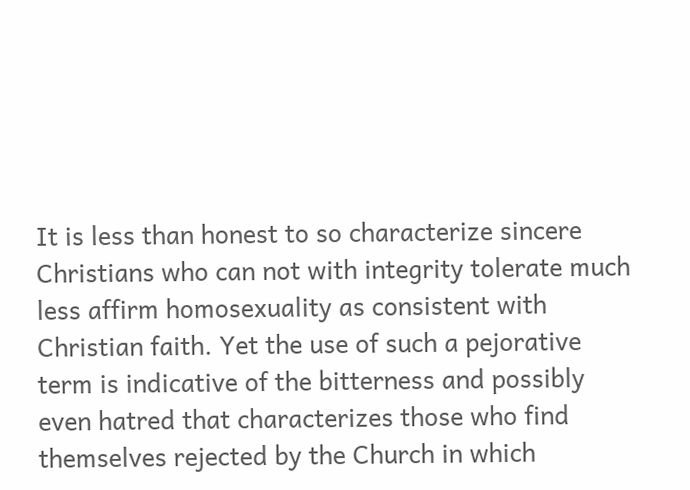It is less than honest to so characterize sincere Christians who can not with integrity tolerate much less affirm homosexuality as consistent with Christian faith. Yet the use of such a pejorative term is indicative of the bitterness and possibly even hatred that characterizes those who find themselves rejected by the Church in which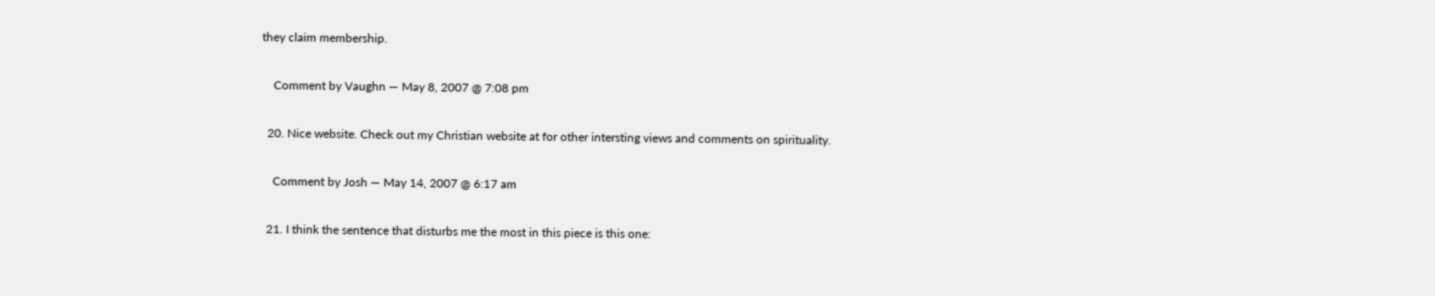they claim membership.

    Comment by Vaughn — May 8, 2007 @ 7:08 pm

  20. Nice website. Check out my Christian website at for other intersting views and comments on spirituality.

    Comment by Josh — May 14, 2007 @ 6:17 am

  21. I think the sentence that disturbs me the most in this piece is this one: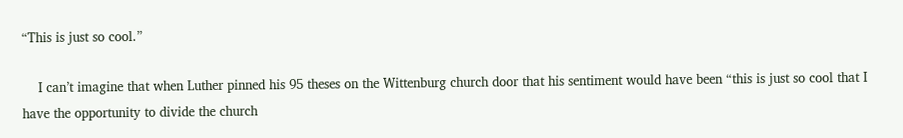“This is just so cool.”

    I can’t imagine that when Luther pinned his 95 theses on the Wittenburg church door that his sentiment would have been “this is just so cool that I have the opportunity to divide the church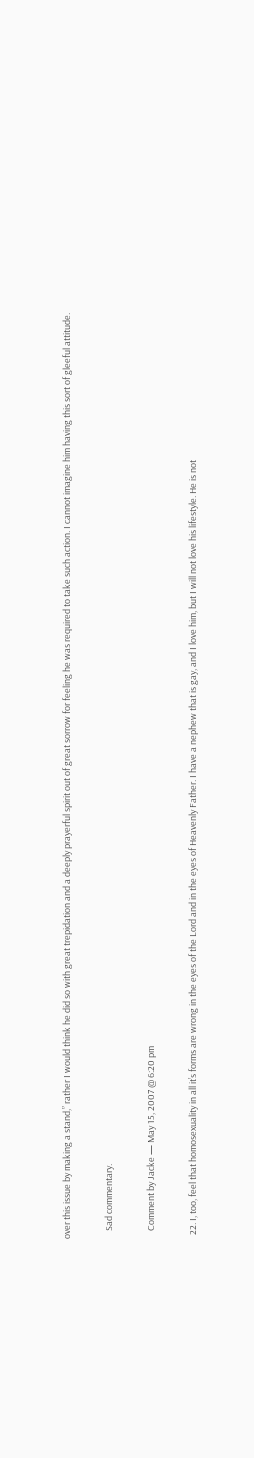over this issue by making a stand,” rather I would think he did so with great trepidation and a deeply prayerful spirit out of great sorrow for feeling he was required to take such action. I cannot imagine him having this sort of gleeful attitude.

    Sad commentary.

    Comment by Jacke — May 15, 2007 @ 6:20 pm

  22. I, too, feel that homosexuality in all it’s forms are wrong in the eyes of the Lord and in the eyes of Heavenly Father. I have a nephew that is gay, and I love him, but I will not love his lifestyle. He is not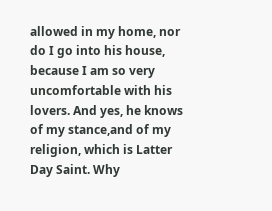allowed in my home, nor do I go into his house, because I am so very uncomfortable with his lovers. And yes, he knows of my stance,and of my religion, which is Latter Day Saint. Why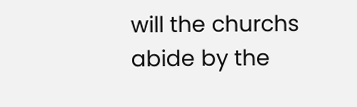will the churchs abide by the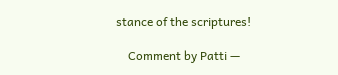stance of the scriptures!

    Comment by Patti —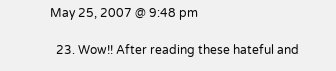May 25, 2007 @ 9:48 pm

  23. Wow!! After reading these hateful and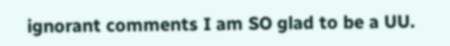ignorant comments I am SO glad to be a UU.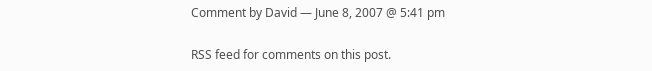Comment by David — June 8, 2007 @ 5:41 pm

RSS feed for comments on this post.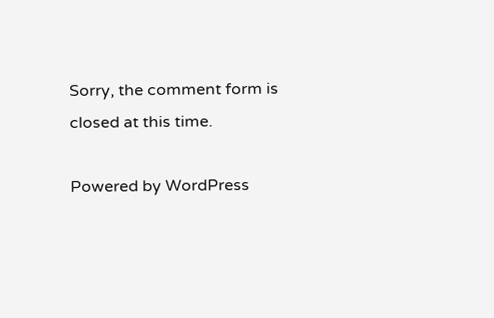Sorry, the comment form is closed at this time.

Powered by WordPress